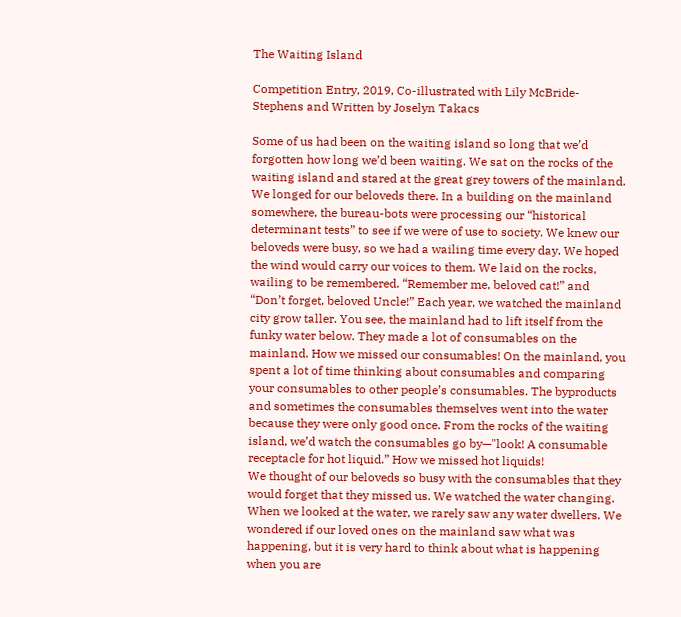The Waiting Island

Competition Entry, 2019, Co-illustrated with Lily McBride-Stephens and Written by Joselyn Takacs

Some of us had been on the waiting island so long that we’d forgotten how long we’d been waiting. We sat on the rocks of the waiting island and stared at the great grey towers of the mainland. We longed for our beloveds there. In a building on the mainland somewhere, the bureau-bots were processing our “historical determinant tests” to see if we were of use to society. We knew our beloveds were busy, so we had a wailing time every day. We hoped the wind would carry our voices to them. We laid on the rocks, wailing to be remembered. “Remember me, beloved cat!” and “Don’t forget, beloved Uncle!” Each year, we watched the mainland city grow taller. You see, the mainland had to lift itself from the funky water below. They made a lot of consumables on the mainland. How we missed our consumables! On the mainland, you spent a lot of time thinking about consumables and comparing your consumables to other people’s consumables. The byproducts and sometimes the consumables themselves went into the water because they were only good once. From the rocks of the waiting island, we’d watch the consumables go by—"look! A consumable receptacle for hot liquid.” How we missed hot liquids!
We thought of our beloveds so busy with the consumables that they would forget that they missed us. We watched the water changing. When we looked at the water, we rarely saw any water dwellers. We wondered if our loved ones on the mainland saw what was happening, but it is very hard to think about what is happening when you are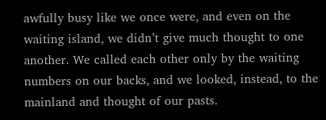awfully busy like we once were, and even on the waiting island, we didn’t give much thought to one another. We called each other only by the waiting numbers on our backs, and we looked, instead, to the mainland and thought of our pasts.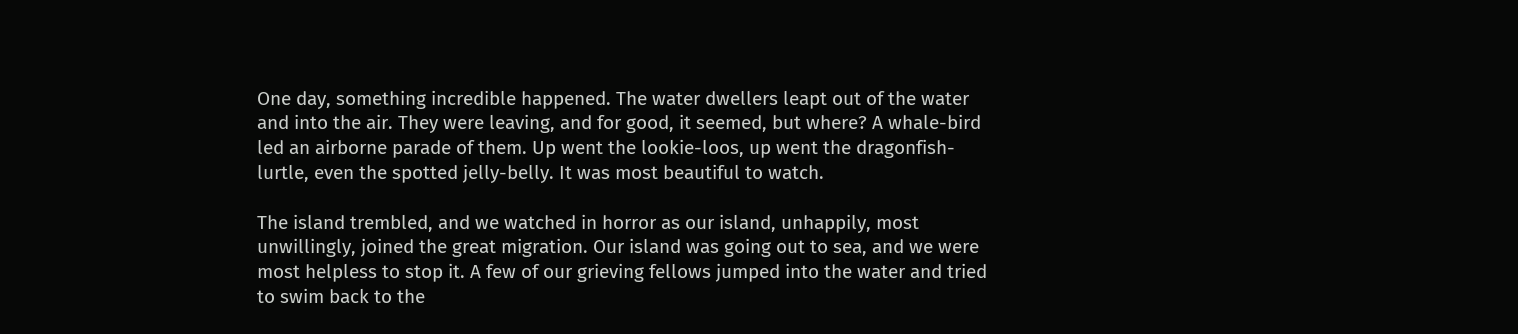One day, something incredible happened. The water dwellers leapt out of the water and into the air. They were leaving, and for good, it seemed, but where? A whale-bird led an airborne parade of them. Up went the lookie-loos, up went the dragonfish-lurtle, even the spotted jelly-belly. It was most beautiful to watch.

The island trembled, and we watched in horror as our island, unhappily, most unwillingly, joined the great migration. Our island was going out to sea, and we were most helpless to stop it. A few of our grieving fellows jumped into the water and tried to swim back to the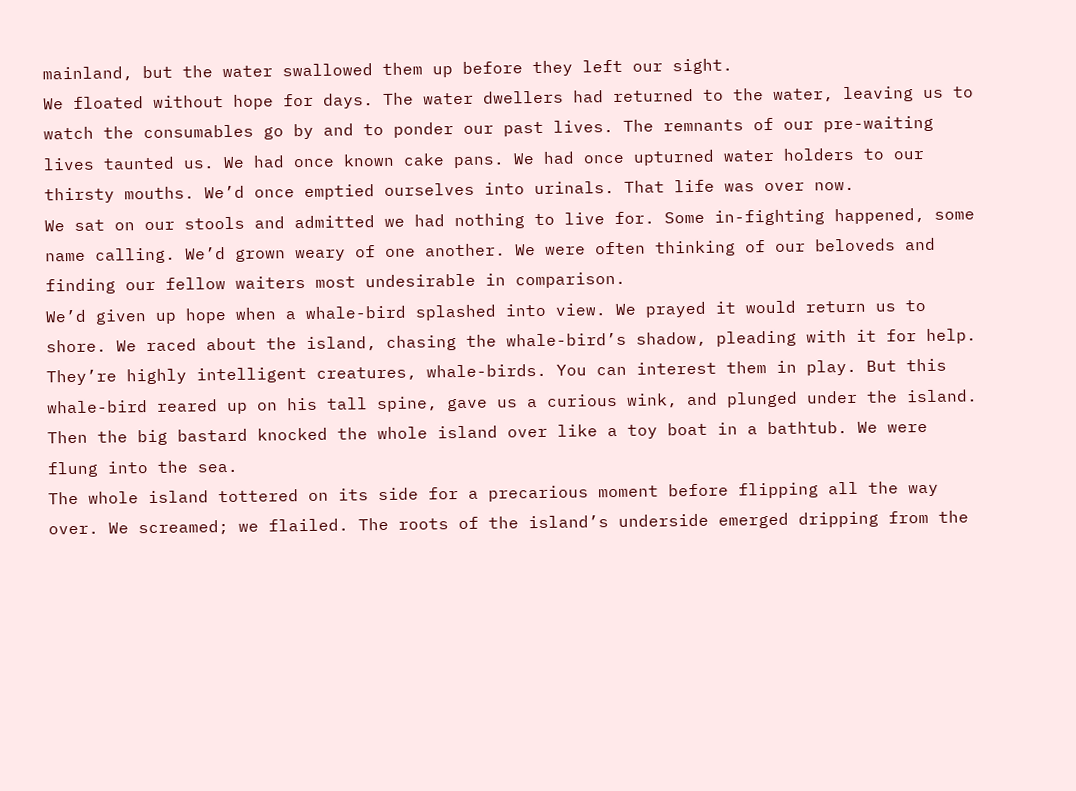mainland, but the water swallowed them up before they left our sight.
We floated without hope for days. The water dwellers had returned to the water, leaving us to watch the consumables go by and to ponder our past lives. The remnants of our pre-waiting lives taunted us. We had once known cake pans. We had once upturned water holders to our thirsty mouths. We’d once emptied ourselves into urinals. That life was over now.
We sat on our stools and admitted we had nothing to live for. Some in-fighting happened, some name calling. We’d grown weary of one another. We were often thinking of our beloveds and finding our fellow waiters most undesirable in comparison.
We’d given up hope when a whale-bird splashed into view. We prayed it would return us to shore. We raced about the island, chasing the whale-bird’s shadow, pleading with it for help. They’re highly intelligent creatures, whale-birds. You can interest them in play. But this whale-bird reared up on his tall spine, gave us a curious wink, and plunged under the island. Then the big bastard knocked the whole island over like a toy boat in a bathtub. We were flung into the sea.
The whole island tottered on its side for a precarious moment before flipping all the way over. We screamed; we flailed. The roots of the island’s underside emerged dripping from the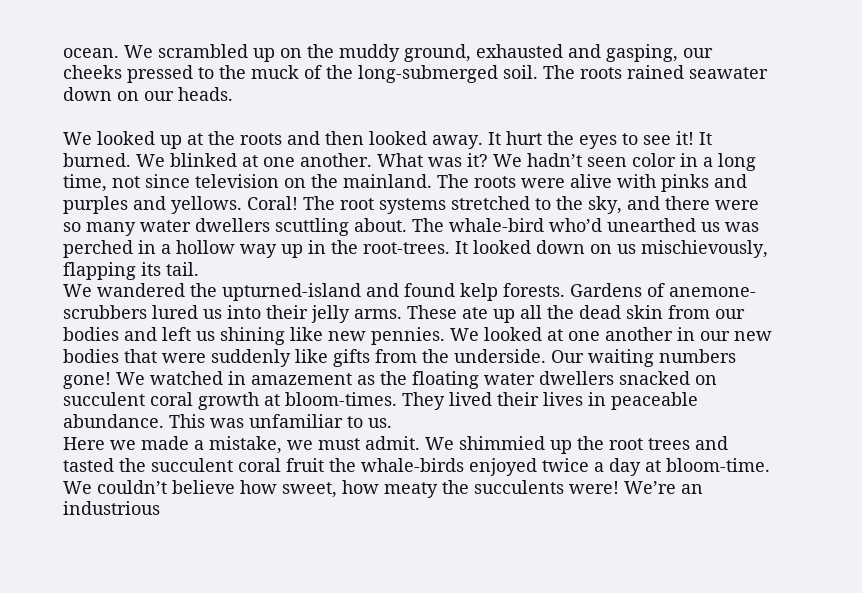ocean. We scrambled up on the muddy ground, exhausted and gasping, our cheeks pressed to the muck of the long-submerged soil. The roots rained seawater down on our heads.

We looked up at the roots and then looked away. It hurt the eyes to see it! It burned. We blinked at one another. What was it? We hadn’t seen color in a long time, not since television on the mainland. The roots were alive with pinks and purples and yellows. Coral! The root systems stretched to the sky, and there were so many water dwellers scuttling about. The whale-bird who’d unearthed us was perched in a hollow way up in the root-trees. It looked down on us mischievously, flapping its tail.
We wandered the upturned-island and found kelp forests. Gardens of anemone-scrubbers lured us into their jelly arms. These ate up all the dead skin from our bodies and left us shining like new pennies. We looked at one another in our new bodies that were suddenly like gifts from the underside. Our waiting numbers gone! We watched in amazement as the floating water dwellers snacked on succulent coral growth at bloom-times. They lived their lives in peaceable abundance. This was unfamiliar to us.
Here we made a mistake, we must admit. We shimmied up the root trees and tasted the succulent coral fruit the whale-birds enjoyed twice a day at bloom-time. We couldn’t believe how sweet, how meaty the succulents were! We’re an industrious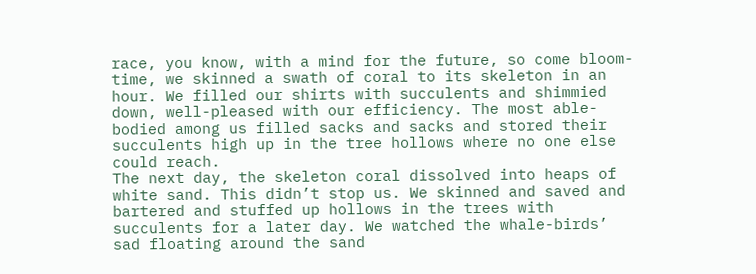race, you know, with a mind for the future, so come bloom-time, we skinned a swath of coral to its skeleton in an hour. We filled our shirts with succulents and shimmied down, well-pleased with our efficiency. The most able-bodied among us filled sacks and sacks and stored their succulents high up in the tree hollows where no one else could reach.
The next day, the skeleton coral dissolved into heaps of white sand. This didn’t stop us. We skinned and saved and bartered and stuffed up hollows in the trees with succulents for a later day. We watched the whale-birds’ sad floating around the sand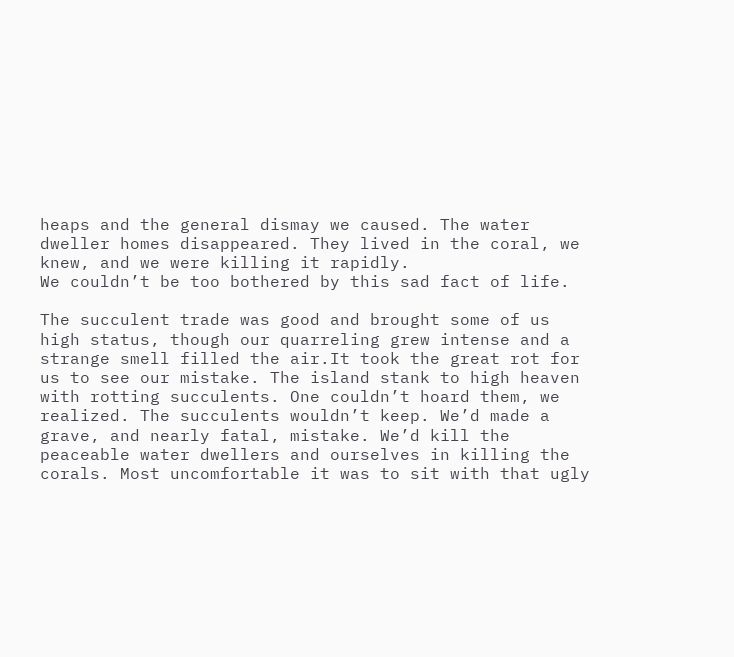heaps and the general dismay we caused. The water dweller homes disappeared. They lived in the coral, we knew, and we were killing it rapidly.
We couldn’t be too bothered by this sad fact of life.

The succulent trade was good and brought some of us high status, though our quarreling grew intense and a strange smell filled the air.It took the great rot for us to see our mistake. The island stank to high heaven with rotting succulents. One couldn’t hoard them, we realized. The succulents wouldn’t keep. We’d made a grave, and nearly fatal, mistake. We’d kill the peaceable water dwellers and ourselves in killing the corals. Most uncomfortable it was to sit with that ugly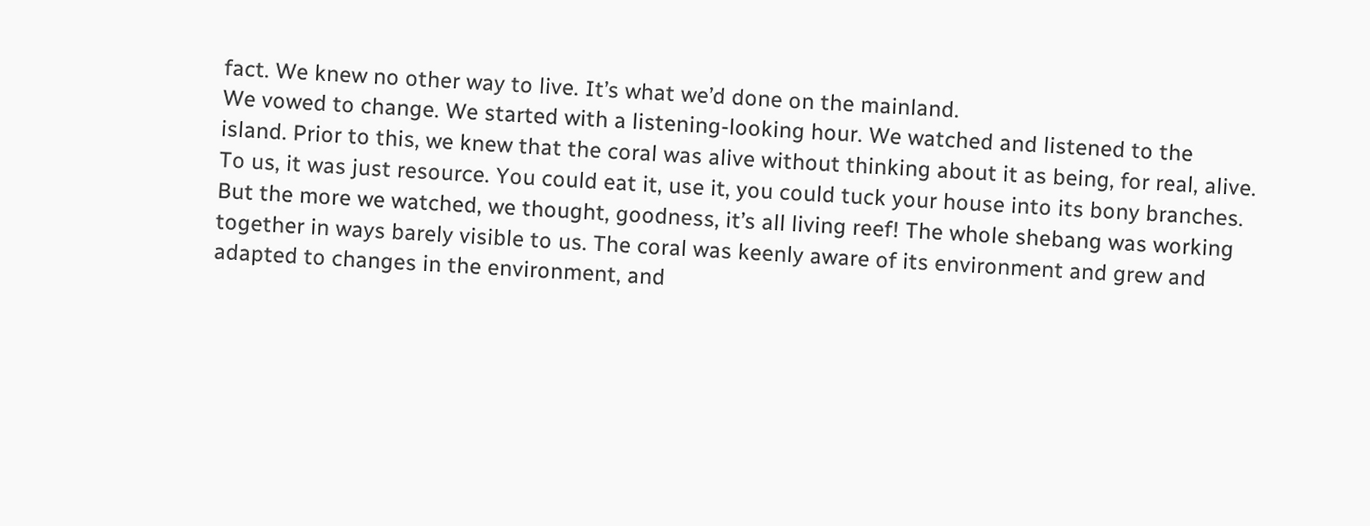fact. We knew no other way to live. It’s what we’d done on the mainland.
We vowed to change. We started with a listening-looking hour. We watched and listened to the island. Prior to this, we knew that the coral was alive without thinking about it as being, for real, alive. To us, it was just resource. You could eat it, use it, you could tuck your house into its bony branches. But the more we watched, we thought, goodness, it’s all living reef! The whole shebang was working together in ways barely visible to us. The coral was keenly aware of its environment and grew and adapted to changes in the environment, and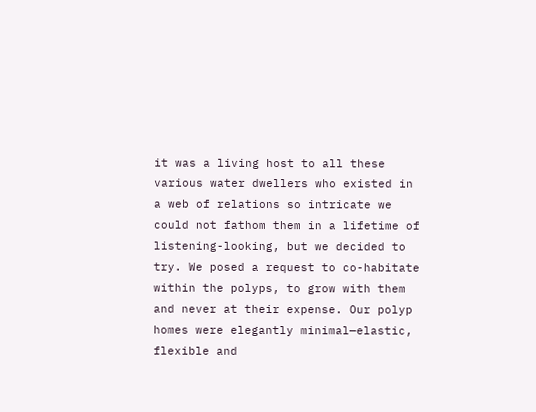it was a living host to all these various water dwellers who existed in a web of relations so intricate we could not fathom them in a lifetime of listening-looking, but we decided to try. We posed a request to co-habitate within the polyps, to grow with them and never at their expense. Our polyp homes were elegantly minimal—elastic, flexible and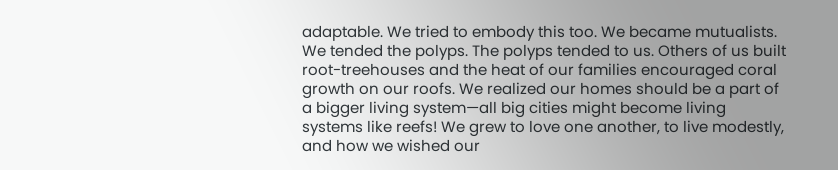adaptable. We tried to embody this too. We became mutualists. We tended the polyps. The polyps tended to us. Others of us built root-treehouses and the heat of our families encouraged coral growth on our roofs. We realized our homes should be a part of a bigger living system—all big cities might become living systems like reefs! We grew to love one another, to live modestly, and how we wished our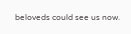beloveds could see us now.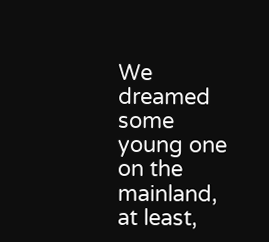We dreamed some young one on the mainland, at least,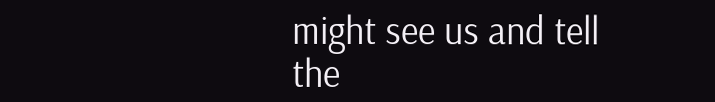might see us and tell the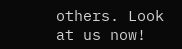others. Look at us now!